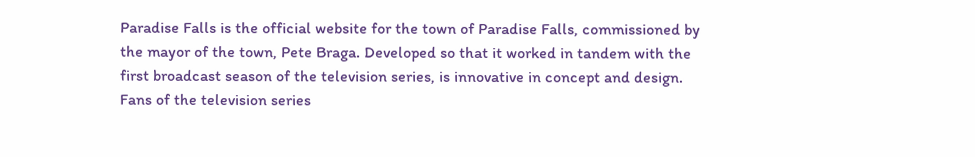Paradise Falls is the official website for the town of Paradise Falls, commissioned by the mayor of the town, Pete Braga. Developed so that it worked in tandem with the first broadcast season of the television series, is innovative in concept and design. Fans of the television series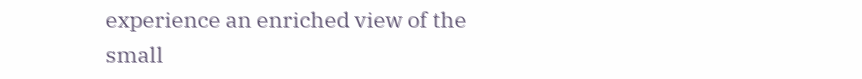experience an enriched view of the small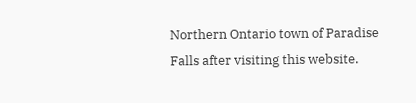Northern Ontario town of Paradise Falls after visiting this website.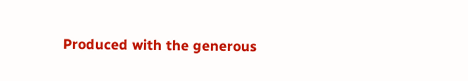Produced with the generous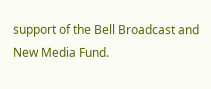support of the Bell Broadcast and New Media Fund.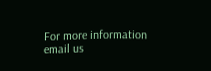For more information email us